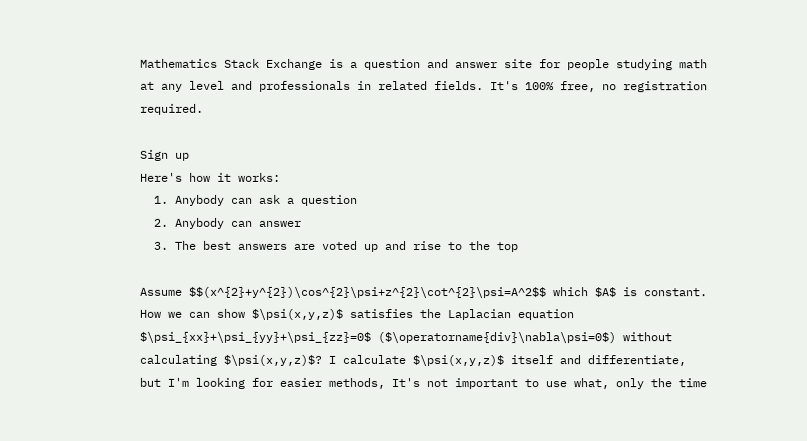Mathematics Stack Exchange is a question and answer site for people studying math at any level and professionals in related fields. It's 100% free, no registration required.

Sign up
Here's how it works:
  1. Anybody can ask a question
  2. Anybody can answer
  3. The best answers are voted up and rise to the top

Assume $$(x^{2}+y^{2})\cos^{2}\psi+z^{2}\cot^{2}\psi=A^2$$ which $A$ is constant. How we can show $\psi(x,y,z)$ satisfies the Laplacian equation $\psi_{xx}+\psi_{yy}+\psi_{zz}=0$ ($\operatorname{div}\nabla\psi=0$) without calculating $\psi(x,y,z)$? I calculate $\psi(x,y,z)$ itself and differentiate, but I'm looking for easier methods, It's not important to use what, only the time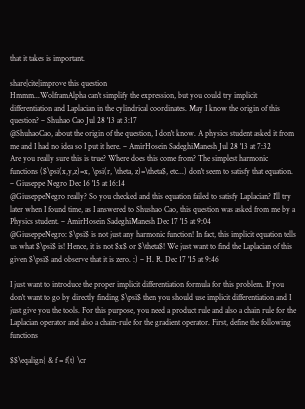that it takes is important.

share|cite|improve this question
Hmmm...WolframAlpha can't simplify the expression, but you could try implicit differentiation and Laplacian in the cylindrical coordinates. May I know the origin of this question? – Shuhao Cao Jul 28 '13 at 3:17
@ShuhaoCao, about the origin of the question, I don't know. A physics student asked it from me and I had no idea so I put it here. – AmirHosein SadeghiManesh Jul 28 '13 at 7:32
Are you really sure this is true? Where does this come from? The simplest harmonic functions ($\psi(x,y,z)=x, \psi(r, \theta, z)=\theta$, etc...) don't seem to satisfy that equation. – Giuseppe Negro Dec 16 '15 at 16:14
@GiuseppeNegro really? So you checked and this equation failed to satisfy Laplacian? I'll try later when I found time, as I answered to Shushao Cao, this question was asked from me by a Physics student. – AmirHosein SadeghiManesh Dec 17 '15 at 9:04
@GiuseppeNegro: $\psi$ is not just any harmonic function! In fact, this implicit equation tells us what $\psi$ is! Hence, it is not $x$ or $\theta$! We just want to find the Laplacian of this given $\psi$ and observe that it is zero. :) – H. R. Dec 17 '15 at 9:46

I just want to introduce the proper implicit differentiation formula for this problem. If you don't want to go by directly finding $\psi$ then you should use implicit differentiation and I just give you the tools. For this purpose, you need a product rule and also a chain rule for the Laplacian operator and also a chain-rule for the gradient operator. First, define the following functions

$$\eqalign{ & f = f(t) \cr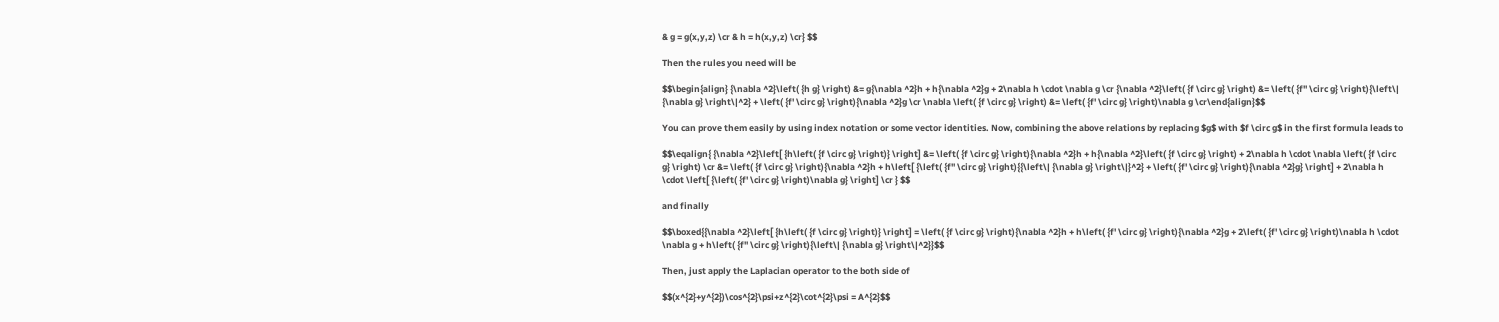& g = g(x,y,z) \cr & h = h(x,y,z) \cr} $$

Then the rules you need will be

$$\begin{align} {\nabla ^2}\left( {h g} \right) &= g{\nabla ^2}h + h{\nabla ^2}g + 2\nabla h \cdot \nabla g \cr {\nabla ^2}\left( {f \circ g} \right) &= \left( {f'' \circ g} \right){\left\| {\nabla g} \right\|^2} + \left( {f' \circ g} \right){\nabla ^2}g \cr \nabla \left( {f \circ g} \right) &= \left( {f' \circ g} \right)\nabla g \cr\end{align}$$

You can prove them easily by using index notation or some vector identities. Now, combining the above relations by replacing $g$ with $f \circ g$ in the first formula leads to

$$\eqalign{ {\nabla ^2}\left[ {h\left( {f \circ g} \right)} \right] &= \left( {f \circ g} \right){\nabla ^2}h + h{\nabla ^2}\left( {f \circ g} \right) + 2\nabla h \cdot \nabla \left( {f \circ g} \right) \cr &= \left( {f \circ g} \right){\nabla ^2}h + h\left[ {\left( {f'' \circ g} \right){{\left\| {\nabla g} \right\|}^2} + \left( {f' \circ g} \right){\nabla ^2}g} \right] + 2\nabla h \cdot \left[ {\left( {f' \circ g} \right)\nabla g} \right] \cr } $$

and finally

$$\boxed{{\nabla ^2}\left[ {h\left( {f \circ g} \right)} \right] = \left( {f \circ g} \right){\nabla ^2}h + h\left( {f' \circ g} \right){\nabla ^2}g + 2\left( {f' \circ g} \right)\nabla h \cdot \nabla g + h\left( {f'' \circ g} \right){\left\| {\nabla g} \right\|^2}}$$

Then, just apply the Laplacian operator to the both side of

$$(x^{2}+y^{2})\cos^{2}\psi+z^{2}\cot^{2}\psi = A^{2}$$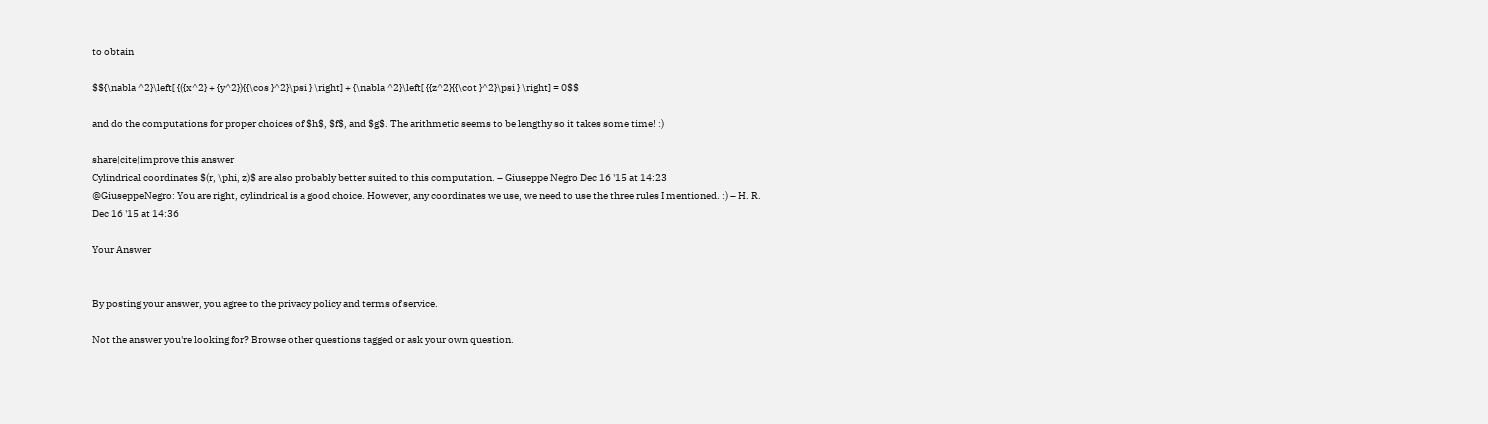to obtain

$${\nabla ^2}\left[ {({x^2} + {y^2}){{\cos }^2}\psi } \right] + {\nabla ^2}\left[ {{z^2}{{\cot }^2}\psi } \right] = 0$$

and do the computations for proper choices of $h$, $f$, and $g$. The arithmetic seems to be lengthy so it takes some time! :)

share|cite|improve this answer
Cylindrical coordinates $(r, \phi, z)$ are also probably better suited to this computation. – Giuseppe Negro Dec 16 '15 at 14:23
@GiuseppeNegro: You are right, cylindrical is a good choice. However, any coordinates we use, we need to use the three rules I mentioned. :) – H. R. Dec 16 '15 at 14:36

Your Answer


By posting your answer, you agree to the privacy policy and terms of service.

Not the answer you're looking for? Browse other questions tagged or ask your own question.